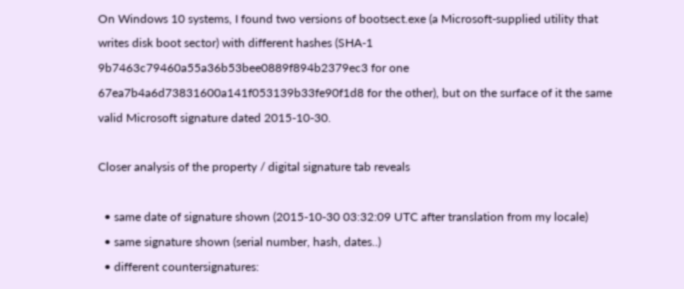On Windows 10 systems, I found two versions of bootsect.exe (a Microsoft-supplied utility that writes disk boot sector) with different hashes (SHA-1 9b7463c79460a55a36b53bee0889f894b2379ec3 for one 67ea7b4a6d73831600a141f053139b33fe90f1d8 for the other), but on the surface of it the same valid Microsoft signature dated 2015-10-30.

Closer analysis of the property / digital signature tab reveals

  • same date of signature shown (2015-10-30 03:32:09 UTC after translation from my locale)
  • same signature shown (serial number, hash, dates..)
  • different countersignatures: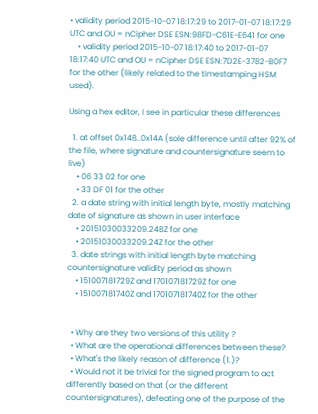• validity period 2015-10-07 18:17:29 to 2017-01-07 18:17:29 UTC and OU = nCipher DSE ESN:98FD-C61E-E641 for one
    • validity period 2015-10-07 18:17:40 to 2017-01-07 18:17:40 UTC and OU = nCipher DSE ESN:7D2E-3782-B0F7 for the other (likely related to the timestamping HSM used).

Using a hex editor, I see in particular these differences

  1. at offset 0x148..0x14A (sole difference until after 92% of the file, where signature and countersignature seem to live)
    • 06 33 02 for one
    • 33 DF 01 for the other
  2. a date string with initial length byte, mostly matching date of signature as shown in user interface
    • 20151030033209.248Z for one
    • 20151030033209.24Z for the other
  3. date strings with initial length byte matching countersignature validity period as shown
    • 151007181729Z and 170107181729Z for one
    • 151007181740Z and 170107181740Z for the other


  • Why are they two versions of this utility ?
  • What are the operational differences between these?
  • What's the likely reason of difference (1.)?
  • Would not it be trivial for the signed program to act differently based on that (or the different countersignatures), defeating one of the purpose of the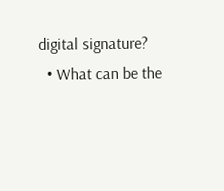digital signature?
  • What can be the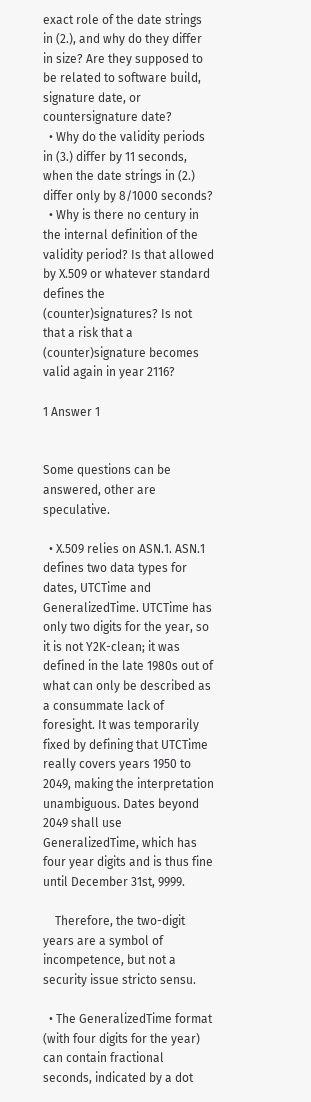exact role of the date strings in (2.), and why do they differ in size? Are they supposed to be related to software build, signature date, or countersignature date?
  • Why do the validity periods in (3.) differ by 11 seconds, when the date strings in (2.) differ only by 8/1000 seconds?
  • Why is there no century in the internal definition of the validity period? Is that allowed by X.509 or whatever standard defines the (counter)signatures? Is not that a risk that a (counter)signature becomes valid again in year 2116?

1 Answer 1


Some questions can be answered, other are speculative.

  • X.509 relies on ASN.1. ASN.1 defines two data types for dates, UTCTime and GeneralizedTime. UTCTime has only two digits for the year, so it is not Y2K-clean; it was defined in the late 1980s out of what can only be described as a consummate lack of foresight. It was temporarily fixed by defining that UTCTime really covers years 1950 to 2049, making the interpretation unambiguous. Dates beyond 2049 shall use GeneralizedTime, which has four year digits and is thus fine until December 31st, 9999.

    Therefore, the two-digit years are a symbol of incompetence, but not a security issue stricto sensu.

  • The GeneralizedTime format (with four digits for the year) can contain fractional seconds, indicated by a dot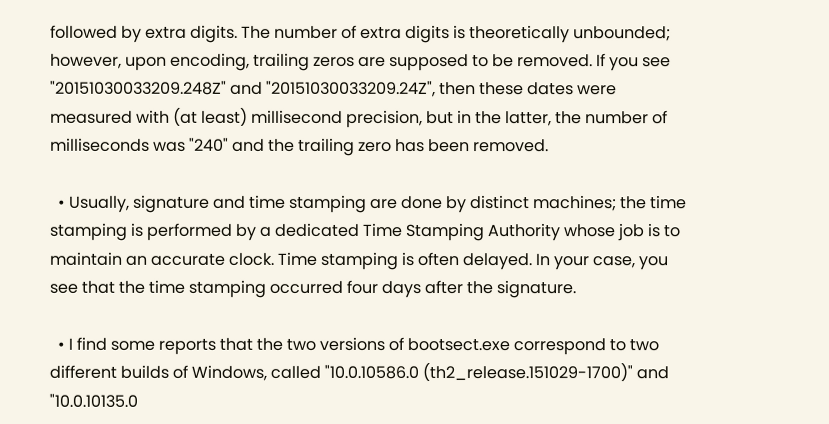followed by extra digits. The number of extra digits is theoretically unbounded; however, upon encoding, trailing zeros are supposed to be removed. If you see "20151030033209.248Z" and "20151030033209.24Z", then these dates were measured with (at least) millisecond precision, but in the latter, the number of milliseconds was "240" and the trailing zero has been removed.

  • Usually, signature and time stamping are done by distinct machines; the time stamping is performed by a dedicated Time Stamping Authority whose job is to maintain an accurate clock. Time stamping is often delayed. In your case, you see that the time stamping occurred four days after the signature.

  • I find some reports that the two versions of bootsect.exe correspond to two different builds of Windows, called "10.0.10586.0 (th2_release.151029-1700)" and "10.0.10135.0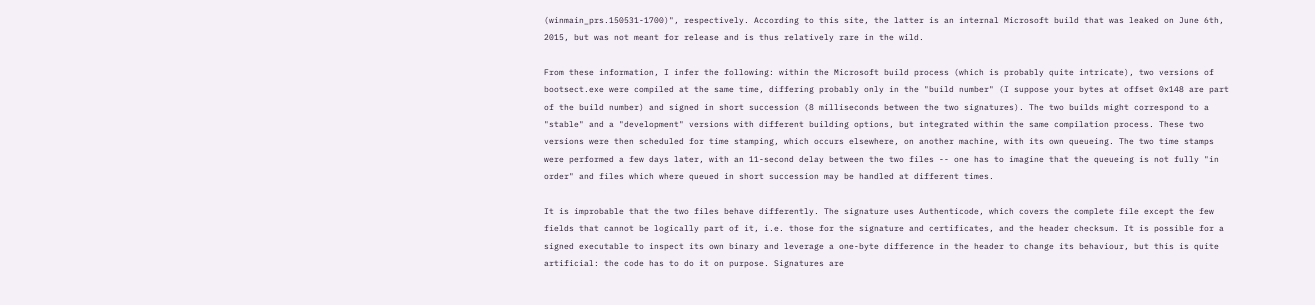(winmain_prs.150531-1700)", respectively. According to this site, the latter is an internal Microsoft build that was leaked on June 6th, 2015, but was not meant for release and is thus relatively rare in the wild.

From these information, I infer the following: within the Microsoft build process (which is probably quite intricate), two versions of bootsect.exe were compiled at the same time, differing probably only in the "build number" (I suppose your bytes at offset 0x148 are part of the build number) and signed in short succession (8 milliseconds between the two signatures). The two builds might correspond to a "stable" and a "development" versions with different building options, but integrated within the same compilation process. These two versions were then scheduled for time stamping, which occurs elsewhere, on another machine, with its own queueing. The two time stamps were performed a few days later, with an 11-second delay between the two files -- one has to imagine that the queueing is not fully "in order" and files which where queued in short succession may be handled at different times.

It is improbable that the two files behave differently. The signature uses Authenticode, which covers the complete file except the few fields that cannot be logically part of it, i.e. those for the signature and certificates, and the header checksum. It is possible for a signed executable to inspect its own binary and leverage a one-byte difference in the header to change its behaviour, but this is quite artificial: the code has to do it on purpose. Signatures are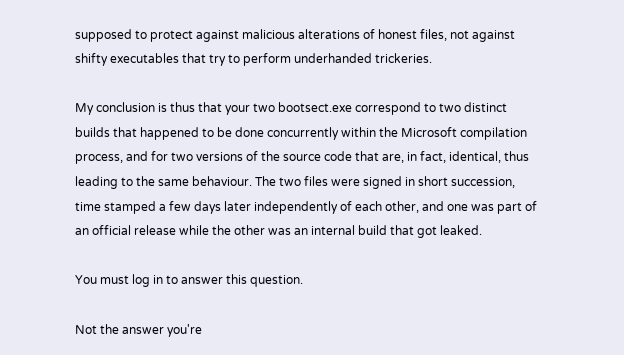supposed to protect against malicious alterations of honest files, not against shifty executables that try to perform underhanded trickeries.

My conclusion is thus that your two bootsect.exe correspond to two distinct builds that happened to be done concurrently within the Microsoft compilation process, and for two versions of the source code that are, in fact, identical, thus leading to the same behaviour. The two files were signed in short succession, time stamped a few days later independently of each other, and one was part of an official release while the other was an internal build that got leaked.

You must log in to answer this question.

Not the answer you're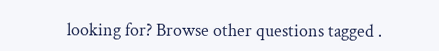looking for? Browse other questions tagged .